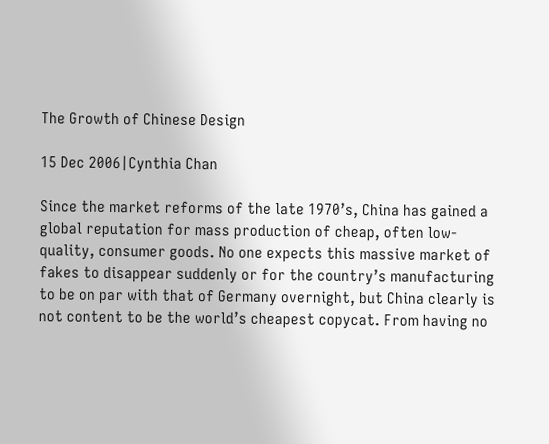The Growth of Chinese Design

15 Dec 2006|Cynthia Chan

Since the market reforms of the late 1970’s, China has gained a global reputation for mass production of cheap, often low-quality, consumer goods. No one expects this massive market of fakes to disappear suddenly or for the country’s manufacturing to be on par with that of Germany overnight, but China clearly is not content to be the world’s cheapest copycat. From having no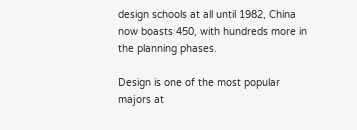design schools at all until 1982, China now boasts 450, with hundreds more in the planning phases.

Design is one of the most popular majors at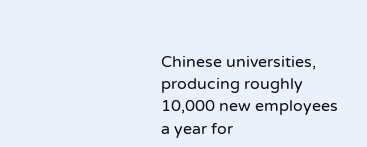Chinese universities, producing roughly 10,000 new employees a year for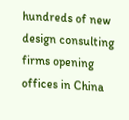hundreds of new design consulting firms opening offices in China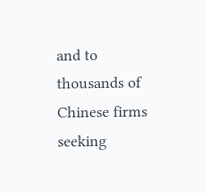and to thousands of Chinese firms seeking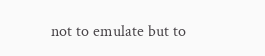not to emulate but to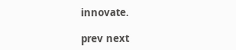innovate.

prev next